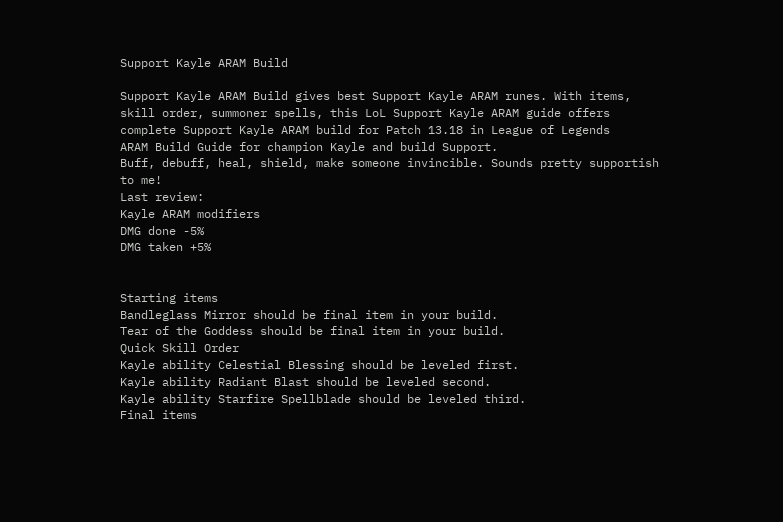Support Kayle ARAM Build

Support Kayle ARAM Build gives best Support Kayle ARAM runes. With items, skill order, summoner spells, this LoL Support Kayle ARAM guide offers complete Support Kayle ARAM build for Patch 13.18 in League of Legends
ARAM Build Guide for champion Kayle and build Support.
Buff, debuff, heal, shield, make someone invincible. Sounds pretty supportish to me!
Last review:
Kayle ARAM modifiers
DMG done -5%
DMG taken +5%


Starting items
Bandleglass Mirror should be final item in your build.
Tear of the Goddess should be final item in your build.
Quick Skill Order
Kayle ability Celestial Blessing should be leveled first.
Kayle ability Radiant Blast should be leveled second.
Kayle ability Starfire Spellblade should be leveled third.
Final items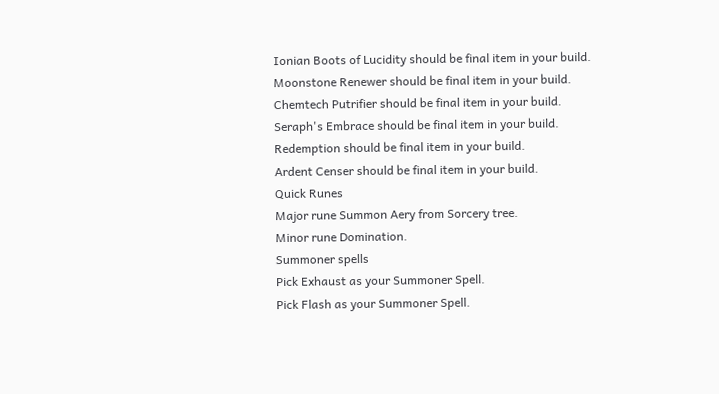Ionian Boots of Lucidity should be final item in your build.
Moonstone Renewer should be final item in your build.
Chemtech Putrifier should be final item in your build.
Seraph's Embrace should be final item in your build.
Redemption should be final item in your build.
Ardent Censer should be final item in your build.
Quick Runes
Major rune Summon Aery from Sorcery tree.
Minor rune Domination.
Summoner spells
Pick Exhaust as your Summoner Spell.
Pick Flash as your Summoner Spell.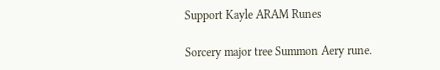Support Kayle ARAM Runes

Sorcery major tree Summon Aery rune.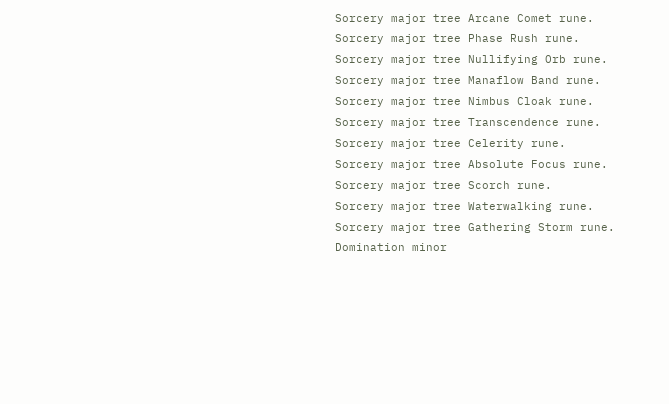Sorcery major tree Arcane Comet rune.
Sorcery major tree Phase Rush rune.
Sorcery major tree Nullifying Orb rune.
Sorcery major tree Manaflow Band rune.
Sorcery major tree Nimbus Cloak rune.
Sorcery major tree Transcendence rune.
Sorcery major tree Celerity rune.
Sorcery major tree Absolute Focus rune.
Sorcery major tree Scorch rune.
Sorcery major tree Waterwalking rune.
Sorcery major tree Gathering Storm rune.
Domination minor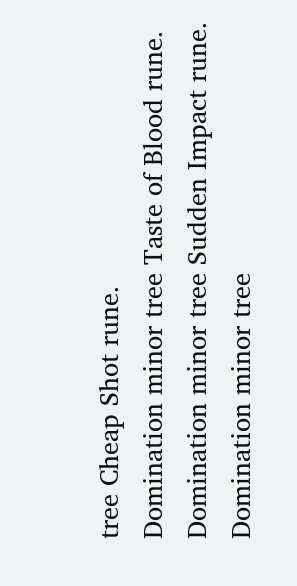tree Cheap Shot rune.
Domination minor tree Taste of Blood rune.
Domination minor tree Sudden Impact rune.
Domination minor tree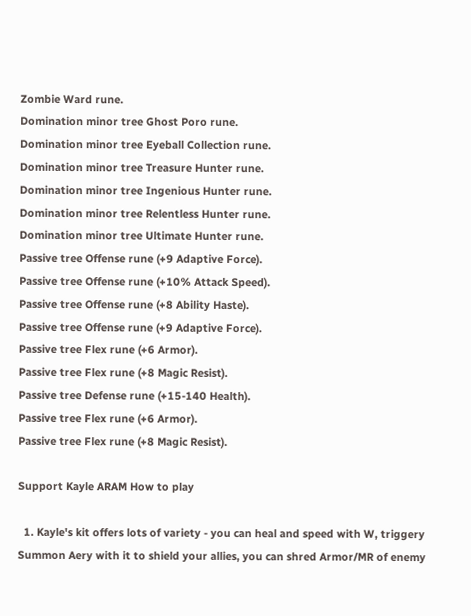Zombie Ward rune.
Domination minor tree Ghost Poro rune.
Domination minor tree Eyeball Collection rune.
Domination minor tree Treasure Hunter rune.
Domination minor tree Ingenious Hunter rune.
Domination minor tree Relentless Hunter rune.
Domination minor tree Ultimate Hunter rune.
Passive tree Offense rune (+9 Adaptive Force).
Passive tree Offense rune (+10% Attack Speed).
Passive tree Offense rune (+8 Ability Haste).
Passive tree Offense rune (+9 Adaptive Force).
Passive tree Flex rune (+6 Armor).
Passive tree Flex rune (+8 Magic Resist).
Passive tree Defense rune (+15-140 Health).
Passive tree Flex rune (+6 Armor).
Passive tree Flex rune (+8 Magic Resist).

Support Kayle ARAM How to play

  1. Kayle's kit offers lots of variety - you can heal and speed with W, triggery Summon Aery with it to shield your allies, you can shred Armor/MR of enemy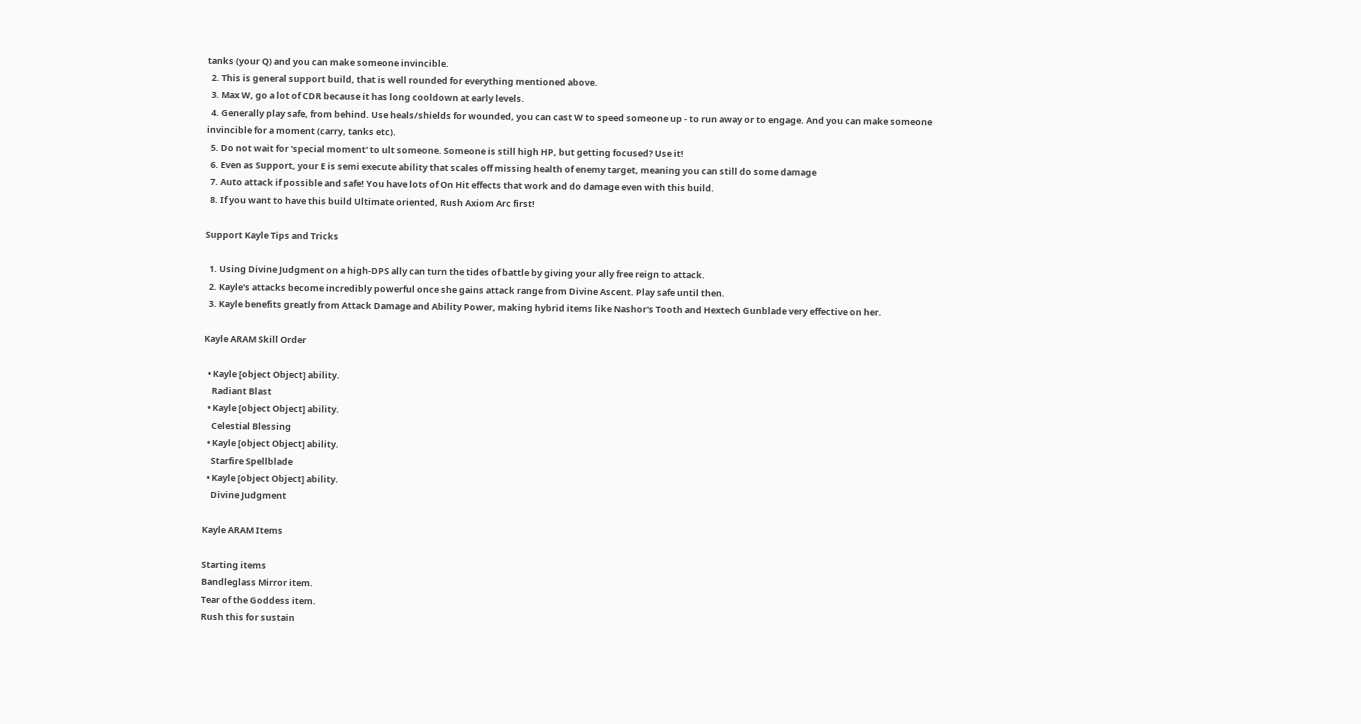tanks (your Q) and you can make someone invincible.
  2. This is general support build, that is well rounded for everything mentioned above.
  3. Max W, go a lot of CDR because it has long cooldown at early levels.
  4. Generally play safe, from behind. Use heals/shields for wounded, you can cast W to speed someone up - to run away or to engage. And you can make someone invincible for a moment (carry, tanks etc).
  5. Do not wait for 'special moment' to ult someone. Someone is still high HP, but getting focused? Use it!
  6. Even as Support, your E is semi execute ability that scales off missing health of enemy target, meaning you can still do some damage
  7. Auto attack if possible and safe! You have lots of On Hit effects that work and do damage even with this build.
  8. If you want to have this build Ultimate oriented, Rush Axiom Arc first!

Support Kayle Tips and Tricks

  1. Using Divine Judgment on a high-DPS ally can turn the tides of battle by giving your ally free reign to attack.
  2. Kayle's attacks become incredibly powerful once she gains attack range from Divine Ascent. Play safe until then.
  3. Kayle benefits greatly from Attack Damage and Ability Power, making hybrid items like Nashor's Tooth and Hextech Gunblade very effective on her.

Kayle ARAM Skill Order

  • Kayle [object Object] ability.
    Radiant Blast
  • Kayle [object Object] ability.
    Celestial Blessing
  • Kayle [object Object] ability.
    Starfire Spellblade
  • Kayle [object Object] ability.
    Divine Judgment

Kayle ARAM Items

Starting items
Bandleglass Mirror item.
Tear of the Goddess item.
Rush this for sustain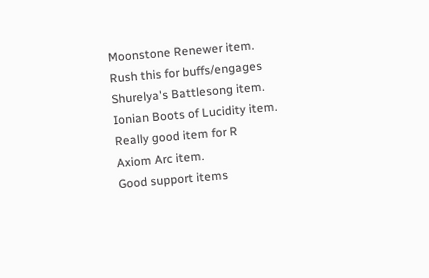Moonstone Renewer item.
Rush this for buffs/engages
Shurelya's Battlesong item.
Ionian Boots of Lucidity item.
Really good item for R
Axiom Arc item.
Good support items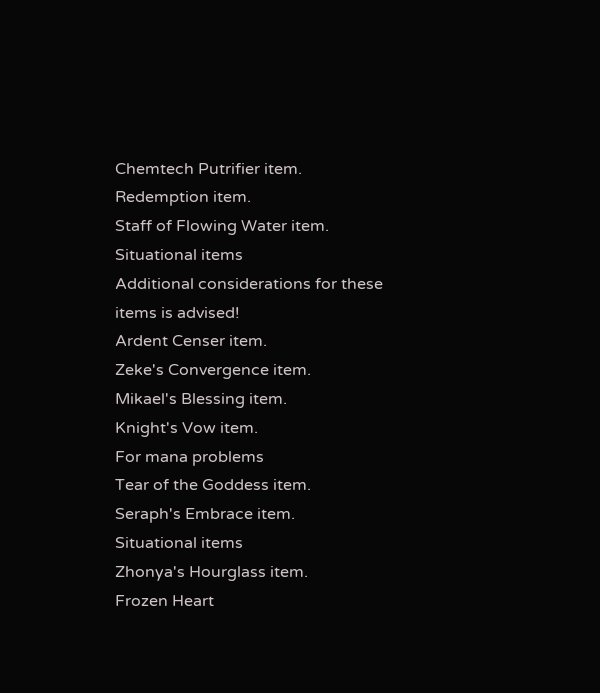Chemtech Putrifier item.
Redemption item.
Staff of Flowing Water item.
Situational items
Additional considerations for these items is advised!
Ardent Censer item.
Zeke's Convergence item.
Mikael's Blessing item.
Knight's Vow item.
For mana problems
Tear of the Goddess item.
Seraph's Embrace item.
Situational items
Zhonya's Hourglass item.
Frozen Heart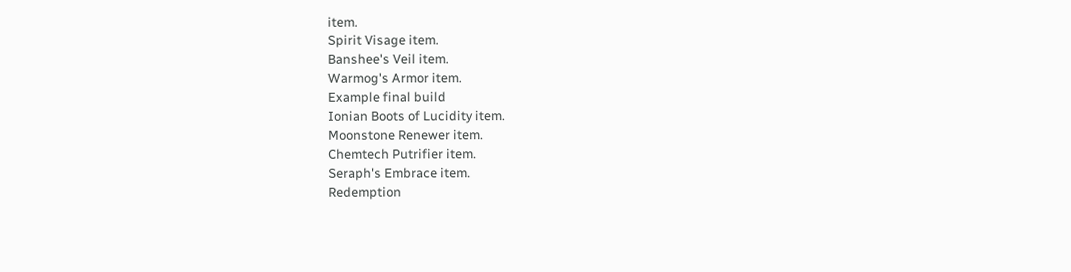item.
Spirit Visage item.
Banshee's Veil item.
Warmog's Armor item.
Example final build
Ionian Boots of Lucidity item.
Moonstone Renewer item.
Chemtech Putrifier item.
Seraph's Embrace item.
Redemption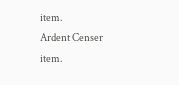item.
Ardent Censer item.